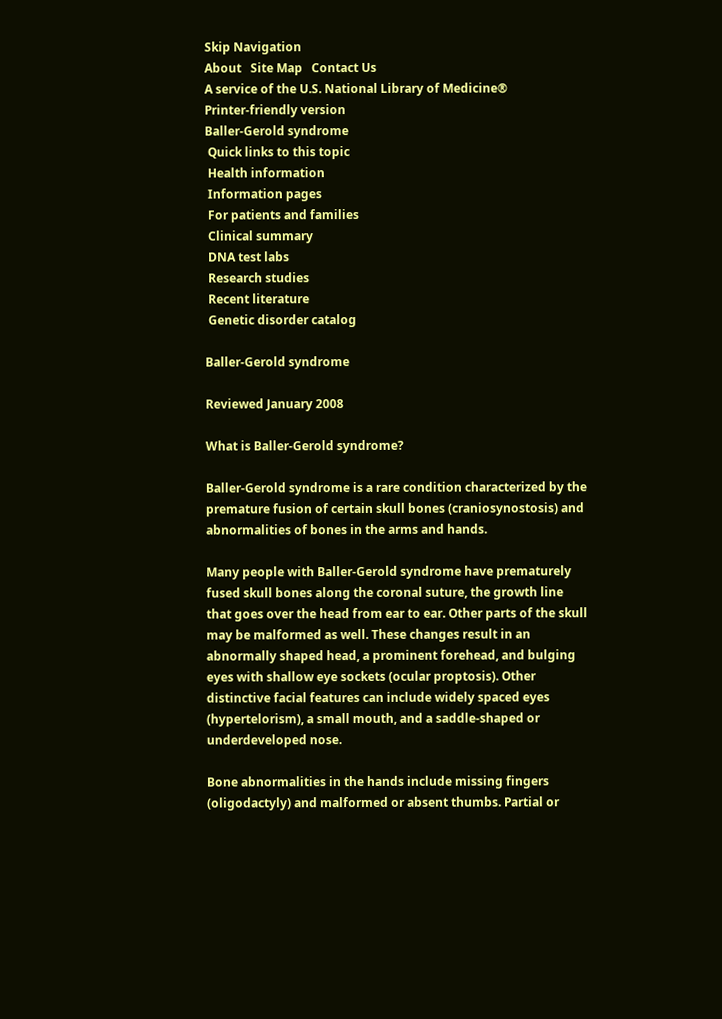Skip Navigation
About   Site Map   Contact Us
A service of the U.S. National Library of Medicine®
Printer-friendly version
Baller-Gerold syndrome
 Quick links to this topic
 Health information
 Information pages
 For patients and families
 Clinical summary
 DNA test labs
 Research studies
 Recent literature
 Genetic disorder catalog

Baller-Gerold syndrome

Reviewed January 2008

What is Baller-Gerold syndrome?

Baller-Gerold syndrome is a rare condition characterized by the premature fusion of certain skull bones (craniosynostosis) and abnormalities of bones in the arms and hands.

Many people with Baller-Gerold syndrome have prematurely fused skull bones along the coronal suture, the growth line that goes over the head from ear to ear. Other parts of the skull may be malformed as well. These changes result in an abnormally shaped head, a prominent forehead, and bulging eyes with shallow eye sockets (ocular proptosis). Other distinctive facial features can include widely spaced eyes (hypertelorism), a small mouth, and a saddle-shaped or underdeveloped nose.

Bone abnormalities in the hands include missing fingers (oligodactyly) and malformed or absent thumbs. Partial or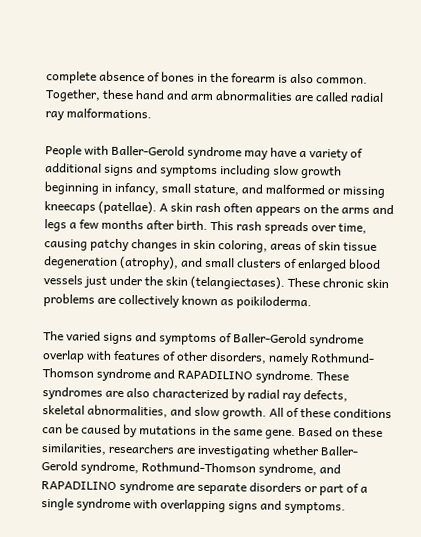complete absence of bones in the forearm is also common. Together, these hand and arm abnormalities are called radial ray malformations.

People with Baller-Gerold syndrome may have a variety of additional signs and symptoms including slow growth beginning in infancy, small stature, and malformed or missing kneecaps (patellae). A skin rash often appears on the arms and legs a few months after birth. This rash spreads over time, causing patchy changes in skin coloring, areas of skin tissue degeneration (atrophy), and small clusters of enlarged blood vessels just under the skin (telangiectases). These chronic skin problems are collectively known as poikiloderma.

The varied signs and symptoms of Baller-Gerold syndrome overlap with features of other disorders, namely Rothmund-Thomson syndrome and RAPADILINO syndrome. These syndromes are also characterized by radial ray defects, skeletal abnormalities, and slow growth. All of these conditions can be caused by mutations in the same gene. Based on these similarities, researchers are investigating whether Baller-Gerold syndrome, Rothmund-Thomson syndrome, and RAPADILINO syndrome are separate disorders or part of a single syndrome with overlapping signs and symptoms.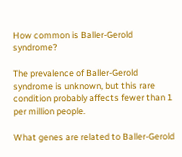How common is Baller-Gerold syndrome?

The prevalence of Baller-Gerold syndrome is unknown, but this rare condition probably affects fewer than 1 per million people.

What genes are related to Baller-Gerold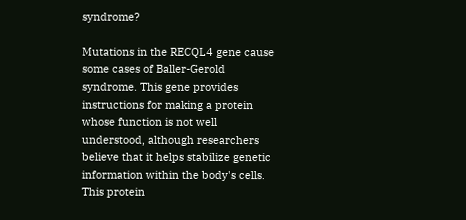syndrome?

Mutations in the RECQL4 gene cause some cases of Baller-Gerold syndrome. This gene provides instructions for making a protein whose function is not well understood, although researchers believe that it helps stabilize genetic information within the body's cells. This protein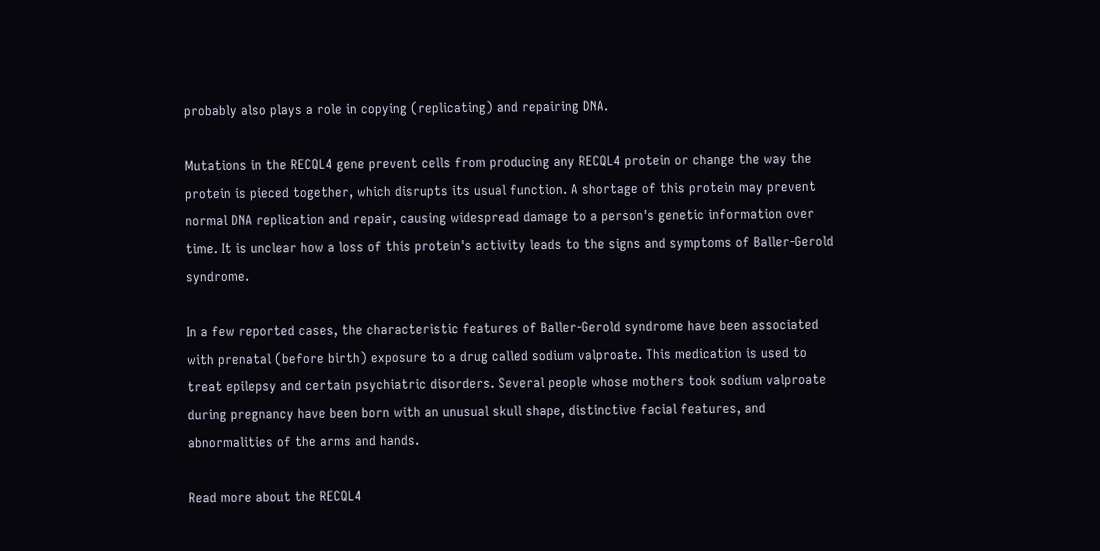probably also plays a role in copying (replicating) and repairing DNA.

Mutations in the RECQL4 gene prevent cells from producing any RECQL4 protein or change the way the protein is pieced together, which disrupts its usual function. A shortage of this protein may prevent normal DNA replication and repair, causing widespread damage to a person's genetic information over time. It is unclear how a loss of this protein's activity leads to the signs and symptoms of Baller-Gerold syndrome.

In a few reported cases, the characteristic features of Baller-Gerold syndrome have been associated with prenatal (before birth) exposure to a drug called sodium valproate. This medication is used to treat epilepsy and certain psychiatric disorders. Several people whose mothers took sodium valproate during pregnancy have been born with an unusual skull shape, distinctive facial features, and abnormalities of the arms and hands.

Read more about the RECQL4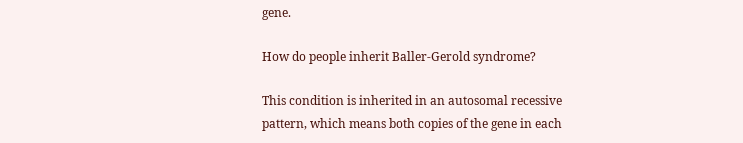gene.

How do people inherit Baller-Gerold syndrome?

This condition is inherited in an autosomal recessive pattern, which means both copies of the gene in each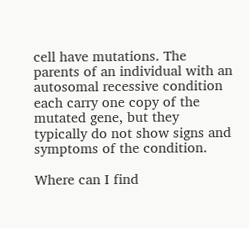cell have mutations. The parents of an individual with an autosomal recessive condition each carry one copy of the mutated gene, but they typically do not show signs and symptoms of the condition.

Where can I find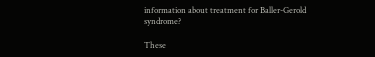information about treatment for Baller-Gerold syndrome?

These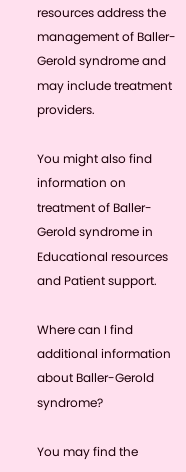resources address the management of Baller-Gerold syndrome and may include treatment providers.

You might also find information on treatment of Baller-Gerold syndrome in Educational resources and Patient support.

Where can I find additional information about Baller-Gerold syndrome?

You may find the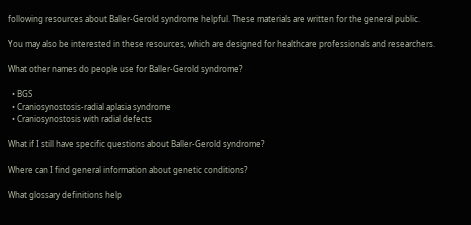following resources about Baller-Gerold syndrome helpful. These materials are written for the general public.

You may also be interested in these resources, which are designed for healthcare professionals and researchers.

What other names do people use for Baller-Gerold syndrome?

  • BGS
  • Craniosynostosis-radial aplasia syndrome
  • Craniosynostosis with radial defects

What if I still have specific questions about Baller-Gerold syndrome?

Where can I find general information about genetic conditions?

What glossary definitions help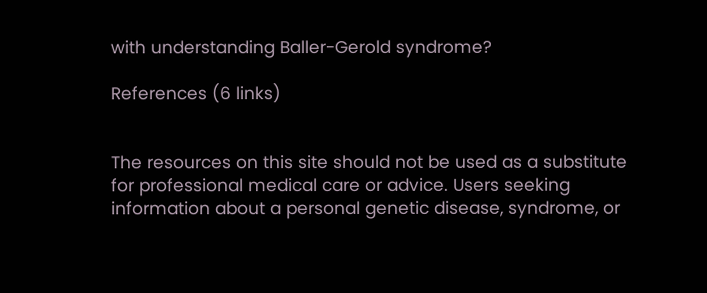with understanding Baller-Gerold syndrome?

References (6 links)


The resources on this site should not be used as a substitute for professional medical care or advice. Users seeking information about a personal genetic disease, syndrome, or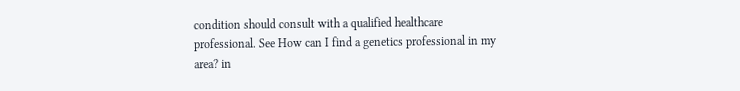condition should consult with a qualified healthcare professional. See How can I find a genetics professional in my area? in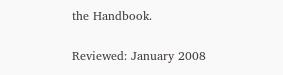the Handbook.

Reviewed: January 2008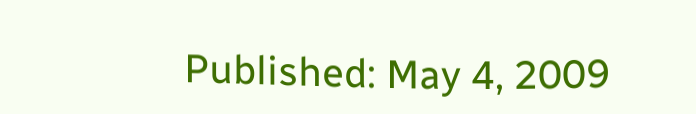Published: May 4, 2009